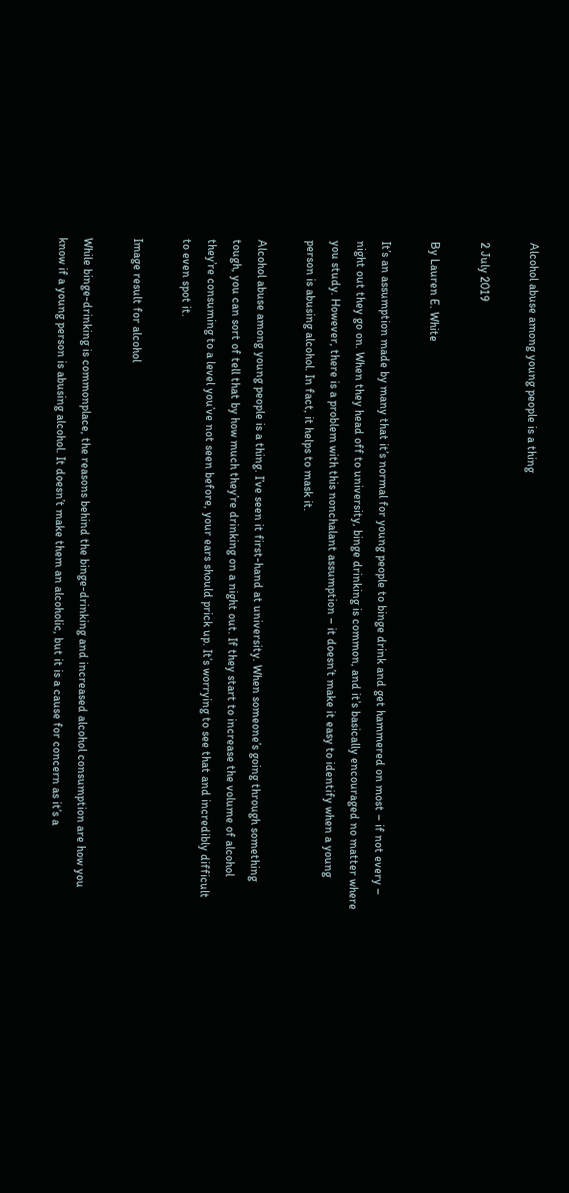Alcohol abuse among young people is a thing

2 July 2019

By Lauren E. White

It’s an assumption made by many that it’s normal for young people to binge drink and get hammered on most – if not every – night out they go on. When they head off to university, binge drinking is common, and it’s basically encouraged no matter where you study. However, there is a problem with this nonchalant assumption – it doesn’t make it easy to identify when a young person is abusing alcohol. In fact, it helps to mask it.

Alcohol abuse among young people is a thing. I’ve seen it first-hand at university. When someone’s going through something tough, you can sort of tell that by how much they’re drinking on a night out. If they start to increase the volume of alcohol they’re consuming to a level you’ve not seen before, your ears should prick up. It’s worrying to see that and incredibly difficult to even spot it.

Image result for alcohol

While binge-drinking is commonplace, the reasons behind the binge-drinking and increased alcohol consumption are how you know if a young person is abusing alcohol. It doesn’t make them an alcoholic, but it is a cause for concern as it’s a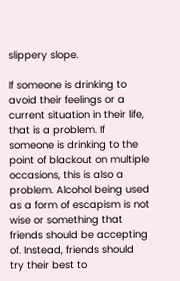slippery slope.

If someone is drinking to avoid their feelings or a current situation in their life, that is a problem. If someone is drinking to the point of blackout on multiple occasions, this is also a problem. Alcohol being used as a form of escapism is not wise or something that friends should be accepting of. Instead, friends should try their best to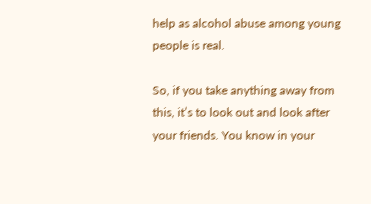help as alcohol abuse among young people is real.

So, if you take anything away from this, it’s to look out and look after your friends. You know in your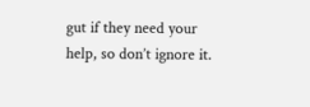gut if they need your help, so don’t ignore it.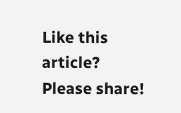Like this article? Please share!